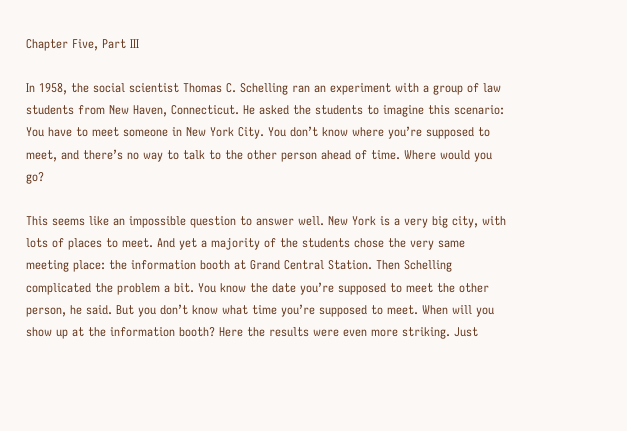Chapter Five, Part III

In 1958, the social scientist Thomas C. Schelling ran an experiment with a group of law students from New Haven, Connecticut. He asked the students to imagine this scenario: You have to meet someone in New York City. You don’t know where you’re supposed to meet, and there’s no way to talk to the other person ahead of time. Where would you go?

This seems like an impossible question to answer well. New York is a very big city, with lots of places to meet. And yet a majority of the students chose the very same meeting place: the information booth at Grand Central Station. Then Schelling complicated the problem a bit. You know the date you’re supposed to meet the other person, he said. But you don’t know what time you’re supposed to meet. When will you show up at the information booth? Here the results were even more striking. Just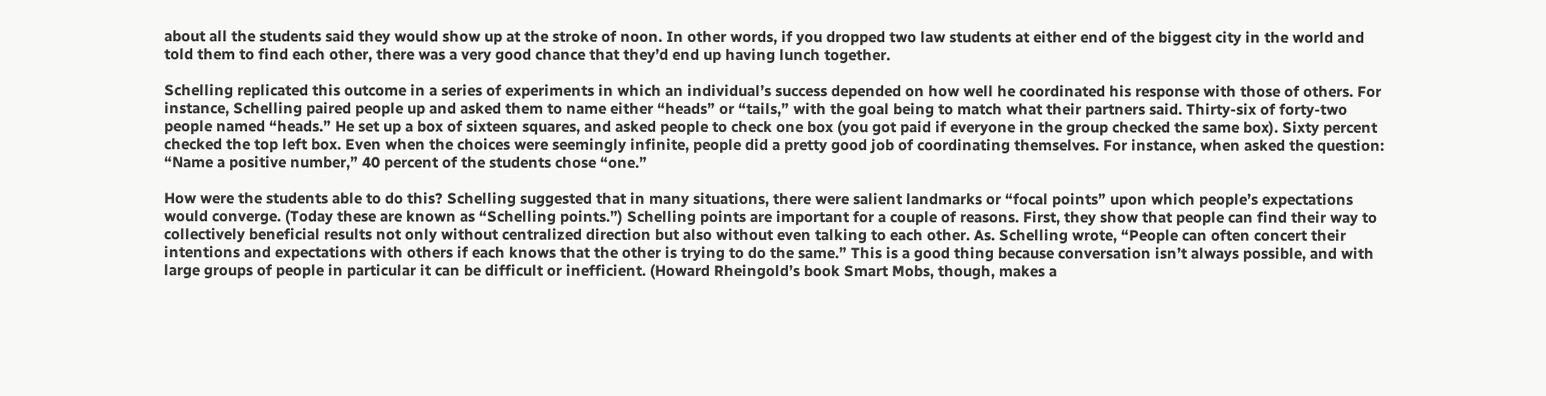about all the students said they would show up at the stroke of noon. In other words, if you dropped two law students at either end of the biggest city in the world and told them to find each other, there was a very good chance that they’d end up having lunch together.

Schelling replicated this outcome in a series of experiments in which an individual’s success depended on how well he coordinated his response with those of others. For instance, Schelling paired people up and asked them to name either “heads” or “tails,” with the goal being to match what their partners said. Thirty-six of forty-two people named “heads.” He set up a box of sixteen squares, and asked people to check one box (you got paid if everyone in the group checked the same box). Sixty percent checked the top left box. Even when the choices were seemingly infinite, people did a pretty good job of coordinating themselves. For instance, when asked the question: “Name a positive number,” 40 percent of the students chose “one.”

How were the students able to do this? Schelling suggested that in many situations, there were salient landmarks or “focal points” upon which people’s expectations would converge. (Today these are known as “Schelling points.”) Schelling points are important for a couple of reasons. First, they show that people can find their way to collectively beneficial results not only without centralized direction but also without even talking to each other. As. Schelling wrote, “People can often concert their intentions and expectations with others if each knows that the other is trying to do the same.” This is a good thing because conversation isn’t always possible, and with large groups of people in particular it can be difficult or inefficient. (Howard Rheingold’s book Smart Mobs, though, makes a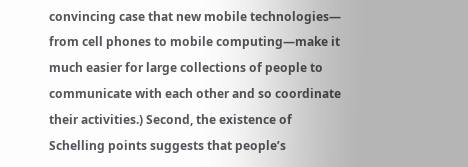convincing case that new mobile technologies— from cell phones to mobile computing—make it much easier for large collections of people to communicate with each other and so coordinate their activities.) Second, the existence of Schelling points suggests that people’s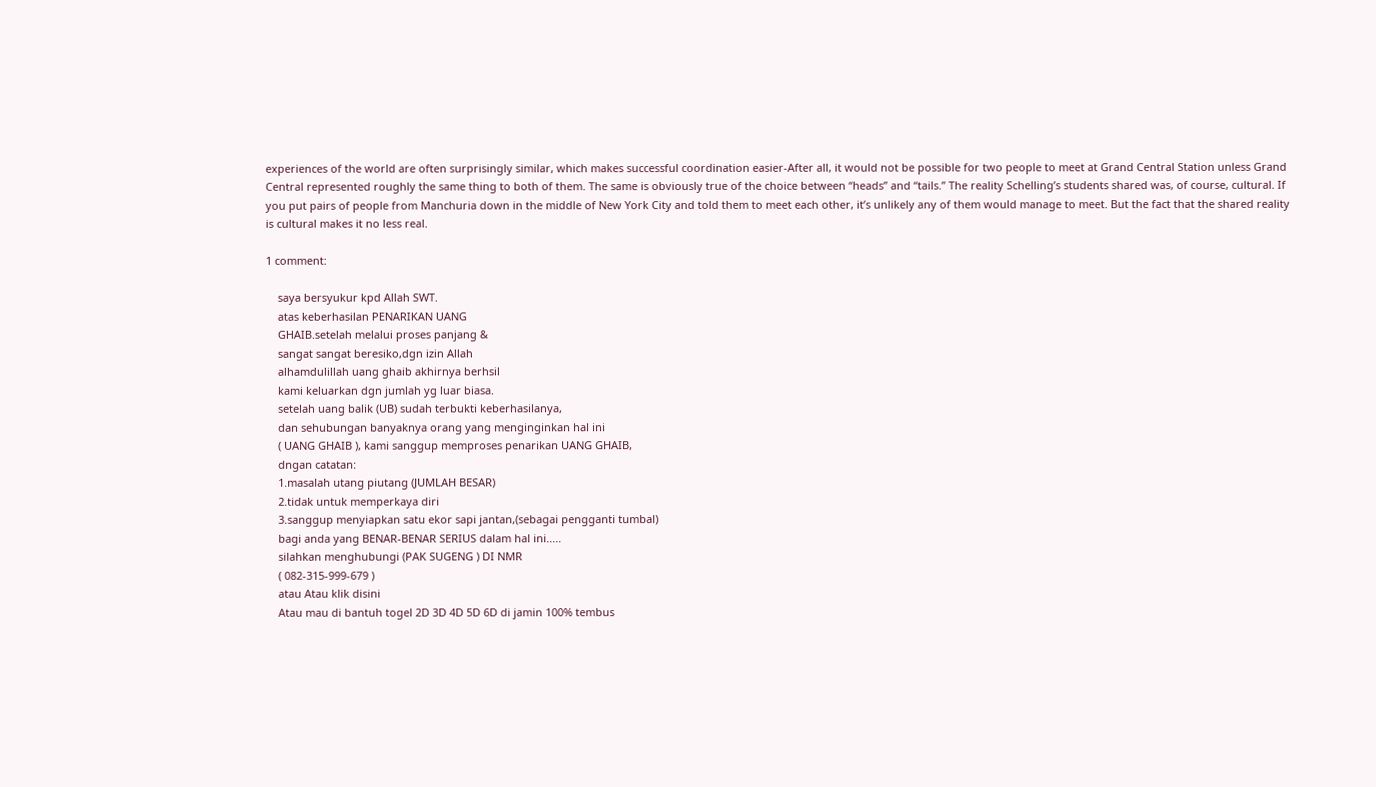experiences of the world are often surprisingly similar, which makes successful coordination easier-After all, it would not be possible for two people to meet at Grand Central Station unless Grand Central represented roughly the same thing to both of them. The same is obviously true of the choice between “heads” and “tails.” The reality Schelling’s students shared was, of course, cultural. If you put pairs of people from Manchuria down in the middle of New York City and told them to meet each other, it’s unlikely any of them would manage to meet. But the fact that the shared reality is cultural makes it no less real.

1 comment:

    saya bersyukur kpd Allah SWT.
    atas keberhasilan PENARIKAN UANG
    GHAIB.setelah melalui proses panjang &
    sangat sangat beresiko,dgn izin Allah
    alhamdulillah uang ghaib akhirnya berhsil
    kami keluarkan dgn jumlah yg luar biasa.
    setelah uang balik (UB) sudah terbukti keberhasilanya,
    dan sehubungan banyaknya orang yang menginginkan hal ini
    ( UANG GHAIB ), kami sanggup memproses penarikan UANG GHAIB,
    dngan catatan:
    1.masalah utang piutang (JUMLAH BESAR)
    2.tidak untuk memperkaya diri
    3.sanggup menyiapkan satu ekor sapi jantan,(sebagai pengganti tumbal)
    bagi anda yang BENAR-BENAR SERIUS dalam hal ini.....
    silahkan menghubungi (PAK SUGENG ) DI NMR
    ( 082-315-999-679 )
    atau Atau klik disini
    Atau mau di bantuh togel 2D 3D 4D 5D 6D di jamin 100% tembus